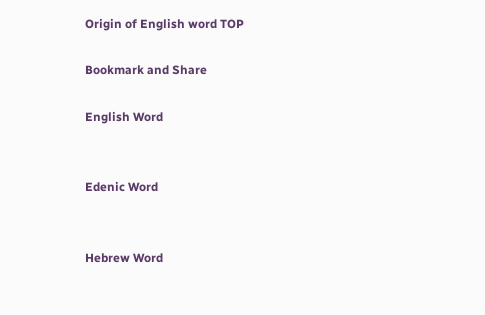Origin of English word TOP

Bookmark and Share

English Word


Edenic Word


Hebrew Word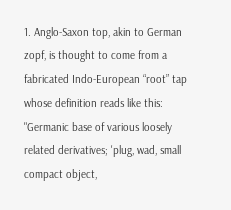1. Anglo-Saxon top, akin to German zopf, is thought to come from a fabricated Indo-European “root” tap whose definition reads like this: "Germanic base of various loosely related derivatives; 'plug, wad, small compact object,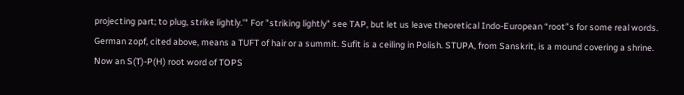projecting part; to plug, strike lightly.'" For "striking lightly" see TAP, but let us leave theoretical Indo-European “root”s for some real words. German zopf, cited above, means a TUFT of hair or a summit. Sufit is a ceiling in Polish. STUPA, from Sanskrit, is a mound covering a shrine. Now an S(T)-P(H) root word of TOPS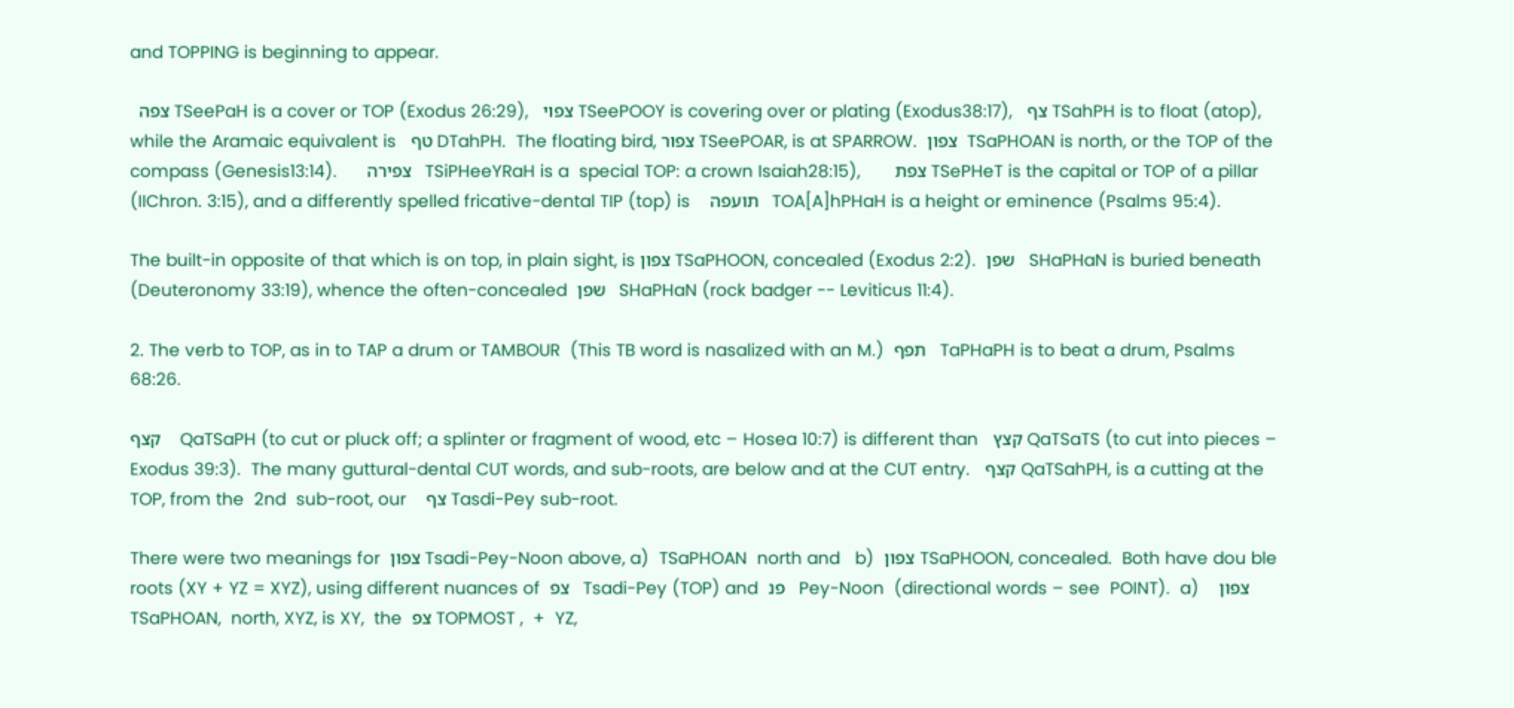and TOPPING is beginning to appear.

  צפה TSeePaH is a cover or TOP (Exodus 26:29),   צפוי TSeePOOY is covering over or plating (Exodus38:17),   צף TSahPH is to float (atop), while the Aramaic equivalent is   טף DTahPH.  The floating bird, צפור TSeePOAR, is at SPARROW.  צפון  TSaPHOAN is north, or the TOP of the compass (Genesis13:14).      צפירה   TSiPHeeYRaH is a  special TOP: a crown Isaiah28:15),       צפת TSePHeT is the capital or TOP of a pillar (IIChron. 3:15), and a differently spelled fricative-dental TIP (top) is    תועפה   TOA[A]hPHaH is a height or eminence (Psalms 95:4).

The built-in opposite of that which is on top, in plain sight, is צפון TSaPHOON, concealed (Exodus 2:2).  שפן   SHaPHaN is buried beneath (Deuteronomy 33:19), whence the often-concealed  שפן   SHaPHaN (rock badger -- Leviticus 11:4).

2. The verb to TOP, as in to TAP a drum or TAMBOUR  (This TB word is nasalized with an M.)  תפף   TaPHaPH is to beat a drum, Psalms 68:26.

קצף    QaTSaPH (to cut or pluck off; a splinter or fragment of wood, etc – Hosea 10:7) is different than   קצץ QaTSaTS (to cut into pieces – Exodus 39:3).  The many guttural-dental CUT words, and sub-roots, are below and at the CUT entry.   קצף QaTSahPH, is a cutting at the TOP, from the  2nd  sub-root, our    צף Tasdi-Pey sub-root.

There were two meanings for  צפון Tsadi-Pey-Noon above, a)  TSaPHOAN  north and   b)  צפון TSaPHOON, concealed.  Both have dou ble roots (XY + YZ = XYZ), using different nuances of  צפ   Tsadi-Pey (TOP) and  פנ   Pey-Noon  (directional words – see  POINT).  a)    צפון   TSaPHOAN,  north, XYZ, is XY,  the  צפ TOPMOST ,  +  YZ,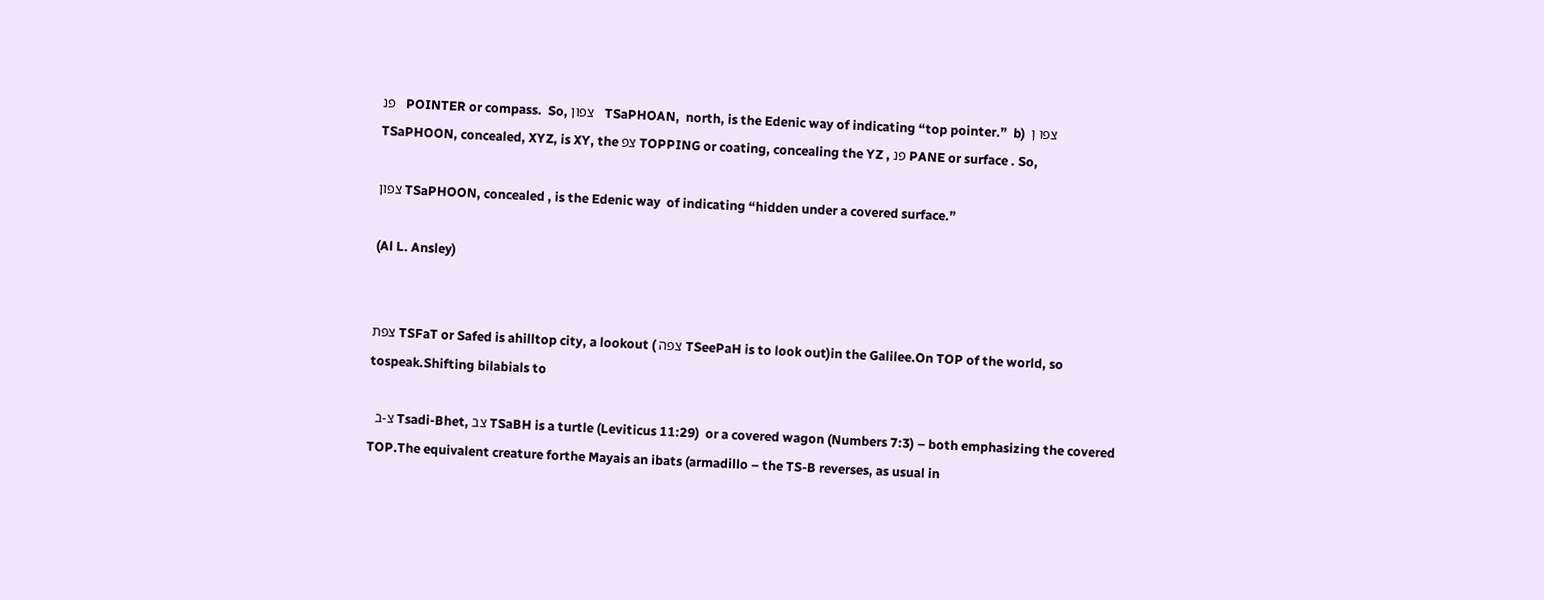פנ   POINTER or compass.  So, צפון   TSaPHOAN,  north, is the Edenic way of indicating “top pointer.”  b)  צפו ן TSaPHOON, concealed, XYZ, is XY, the צפ TOPPING or coating, concealing the YZ , פנ PANE or surface . So,

צפון TSaPHOON, concealed , is the Edenic way  of indicating “hidden under a covered surface.”

(Al L. Ansley)


צפת TSFaT or Safed is ahilltop city, a lookout ( צפה TSeePaH is to look out)in the Galilee.On TOP of the world, so tospeak.Shifting bilabials to

  צ-ב Tsadi-Bhet, צב TSaBH is a turtle (Leviticus 11:29)  or a covered wagon (Numbers 7:3) – both emphasizing the covered TOP.The equivalent creature forthe Mayais an ibats (armadillo – the TS-B reverses, as usual in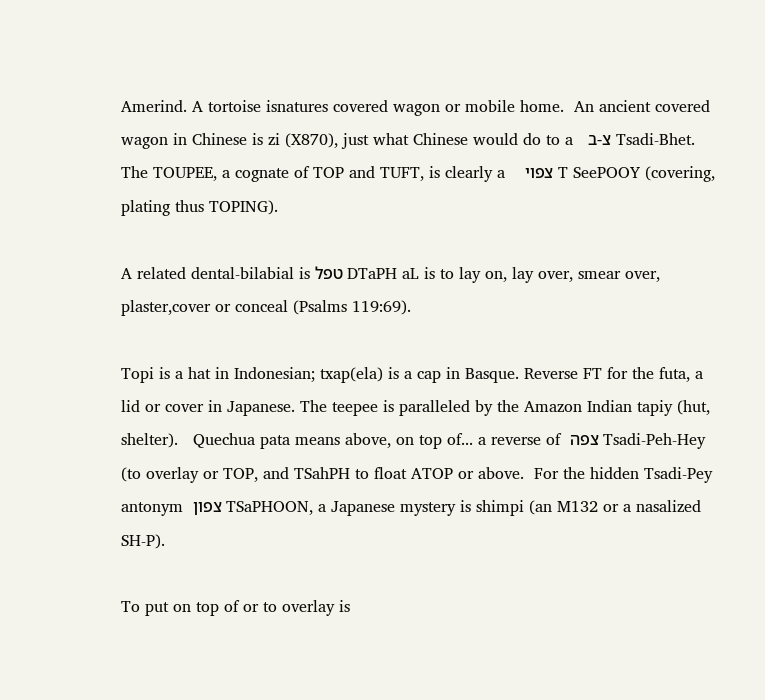Amerind. A tortoise isnatures covered wagon or mobile home.  An ancient covered wagon in Chinese is zi (X870), just what Chinese would do to a   צ-ב Tsadi-Bhet.   The TOUPEE, a cognate of TOP and TUFT, is clearly a    צפוי T SeePOOY (covering, plating thus TOPING).

A related dental-bilabial is טפל DTaPH aL is to lay on, lay over, smear over, plaster,cover or conceal (Psalms 119:69).

Topi is a hat in Indonesian; txap(ela) is a cap in Basque. Reverse FT for the futa, a lid or cover in Japanese. The teepee is paralleled by the Amazon Indian tapiy (hut, shelter).   Quechua pata means above, on top of... a reverse of  צפה Tsadi-Peh-Hey (to overlay or TOP, and TSahPH to float ATOP or above.  For the hidden Tsadi-Pey antonym  צפון TSaPHOON, a Japanese mystery is shimpi (an M132 or a nasalized SH-P).

To put on top of or to overlay is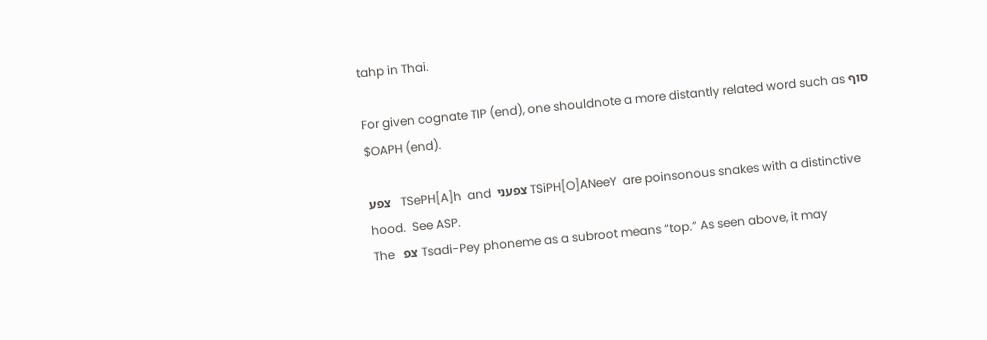tahp in Thai.

For given cognate TIP (end), one shouldnote a more distantly related word such as סוף  $OAPH (end).

צפע   TSePH[A]h  and  צפעני TSiPH[O]ANeeY  are poinsonous snakes with a distinctive hood.  See ASP.
The   צפ Tsadi-Pey phoneme as a subroot means “top.” As seen above, it may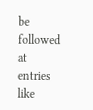be followed at entries like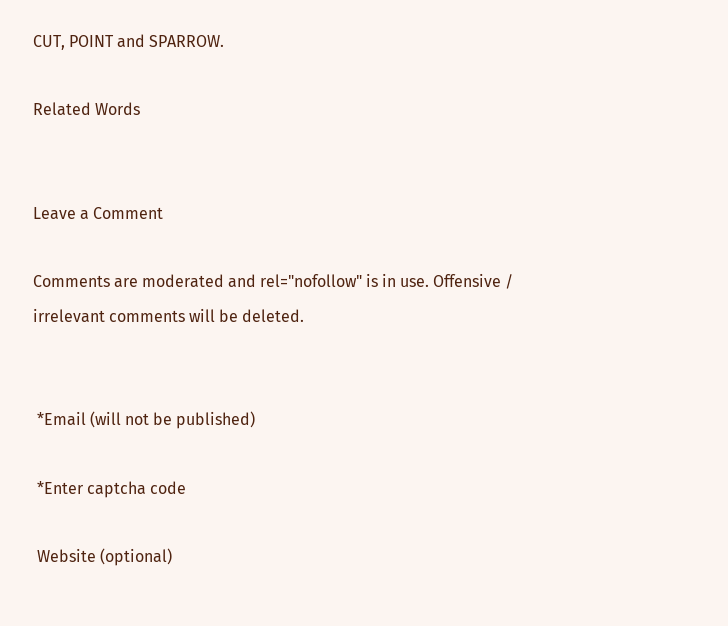CUT, POINT and SPARROW.

Related Words


Leave a Comment

Comments are moderated and rel="nofollow" is in use. Offensive / irrelevant comments will be deleted.


 *Email (will not be published)

 *Enter captcha code

 Website (optional)